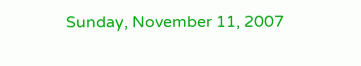Sunday, November 11, 2007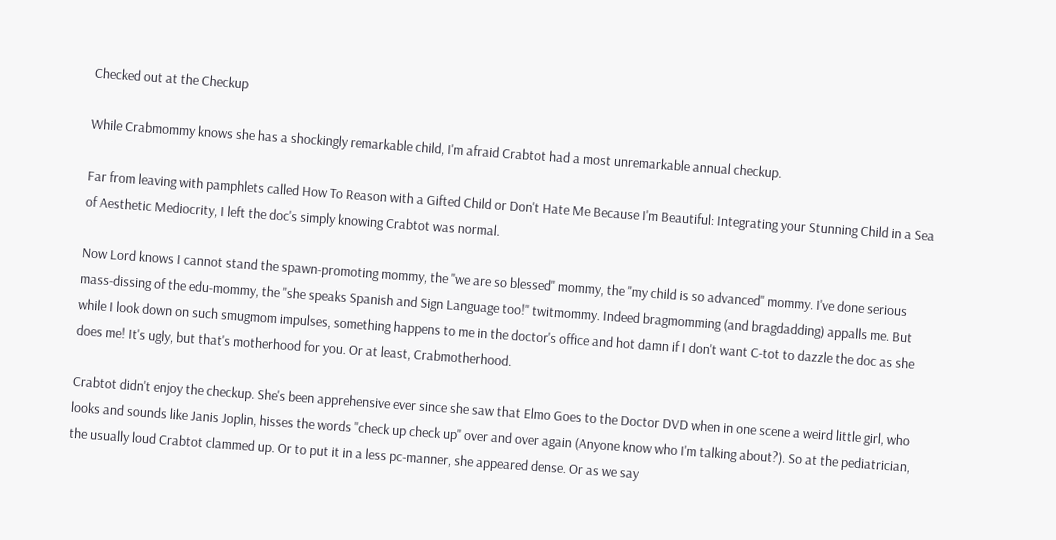Checked out at the Checkup

While Crabmommy knows she has a shockingly remarkable child, I'm afraid Crabtot had a most unremarkable annual checkup.

Far from leaving with pamphlets called How To Reason with a Gifted Child or Don't Hate Me Because I'm Beautiful: Integrating your Stunning Child in a Sea of Aesthetic Mediocrity, I left the doc's simply knowing Crabtot was normal.

Now Lord knows I cannot stand the spawn-promoting mommy, the "we are so blessed" mommy, the "my child is so advanced" mommy. I've done serious mass-dissing of the edu-mommy, the "she speaks Spanish and Sign Language too!" twitmommy. Indeed bragmomming (and bragdadding) appalls me. But while I look down on such smugmom impulses, something happens to me in the doctor's office and hot damn if I don't want C-tot to dazzle the doc as she does me! It's ugly, but that's motherhood for you. Or at least, Crabmotherhood.

Crabtot didn't enjoy the checkup. She's been apprehensive ever since she saw that Elmo Goes to the Doctor DVD when in one scene a weird little girl, who looks and sounds like Janis Joplin, hisses the words "check up check up" over and over again (Anyone know who I'm talking about?). So at the pediatrician, the usually loud Crabtot clammed up. Or to put it in a less pc-manner, she appeared dense. Or as we say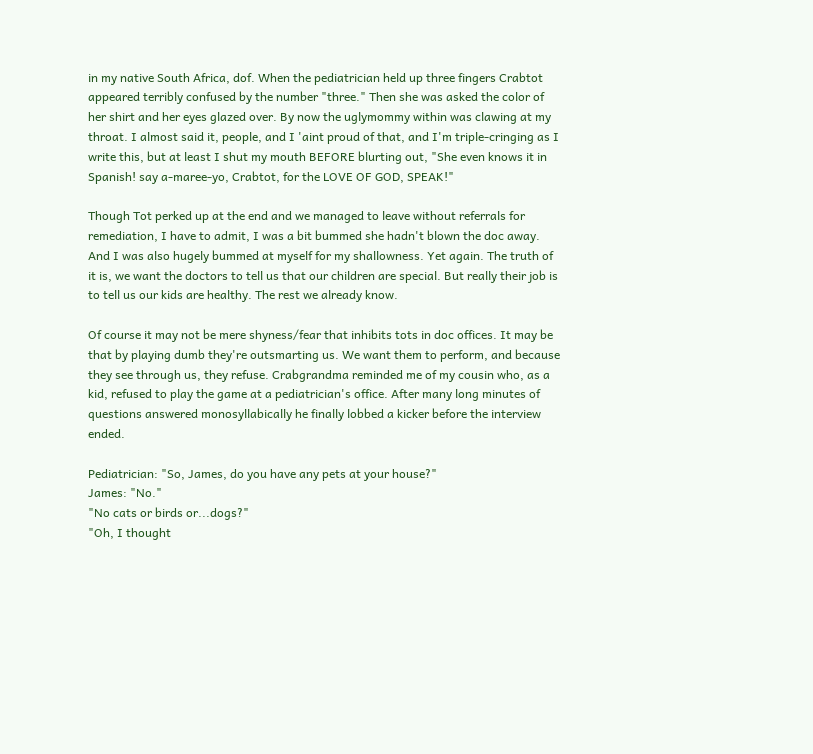in my native South Africa, dof. When the pediatrician held up three fingers Crabtot appeared terribly confused by the number "three." Then she was asked the color of her shirt and her eyes glazed over. By now the uglymommy within was clawing at my throat. I almost said it, people, and I 'aint proud of that, and I'm triple-cringing as I write this, but at least I shut my mouth BEFORE blurting out, "She even knows it in Spanish! say a-maree-yo, Crabtot, for the LOVE OF GOD, SPEAK!"

Though Tot perked up at the end and we managed to leave without referrals for remediation, I have to admit, I was a bit bummed she hadn't blown the doc away. And I was also hugely bummed at myself for my shallowness. Yet again. The truth of it is, we want the doctors to tell us that our children are special. But really their job is to tell us our kids are healthy. The rest we already know.

Of course it may not be mere shyness/fear that inhibits tots in doc offices. It may be that by playing dumb they're outsmarting us. We want them to perform, and because they see through us, they refuse. Crabgrandma reminded me of my cousin who, as a kid, refused to play the game at a pediatrician's office. After many long minutes of questions answered monosyllabically he finally lobbed a kicker before the interview ended.

Pediatrician: "So, James, do you have any pets at your house?"
James: "No."
"No cats or birds or...dogs?"
"Oh, I thought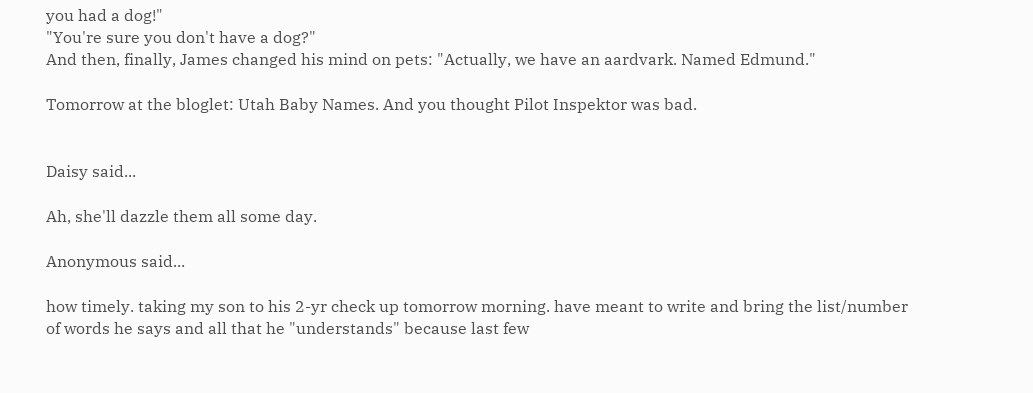you had a dog!"
"You're sure you don't have a dog?"
And then, finally, James changed his mind on pets: "Actually, we have an aardvark. Named Edmund."

Tomorrow at the bloglet: Utah Baby Names. And you thought Pilot Inspektor was bad.


Daisy said...

Ah, she'll dazzle them all some day.

Anonymous said...

how timely. taking my son to his 2-yr check up tomorrow morning. have meant to write and bring the list/number of words he says and all that he "understands" because last few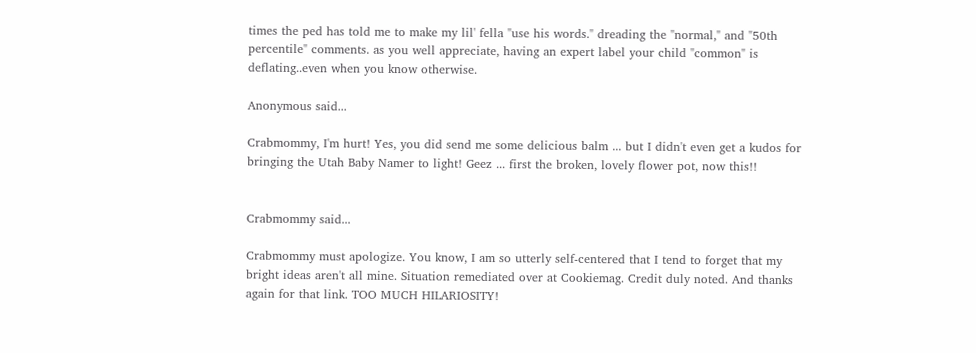times the ped has told me to make my lil' fella "use his words." dreading the "normal," and "50th percentile" comments. as you well appreciate, having an expert label your child "common" is deflating..even when you know otherwise.

Anonymous said...

Crabmommy, I'm hurt! Yes, you did send me some delicious balm ... but I didn't even get a kudos for bringing the Utah Baby Namer to light! Geez ... first the broken, lovely flower pot, now this!!


Crabmommy said...

Crabmommy must apologize. You know, I am so utterly self-centered that I tend to forget that my bright ideas aren't all mine. Situation remediated over at Cookiemag. Credit duly noted. And thanks again for that link. TOO MUCH HILARIOSITY!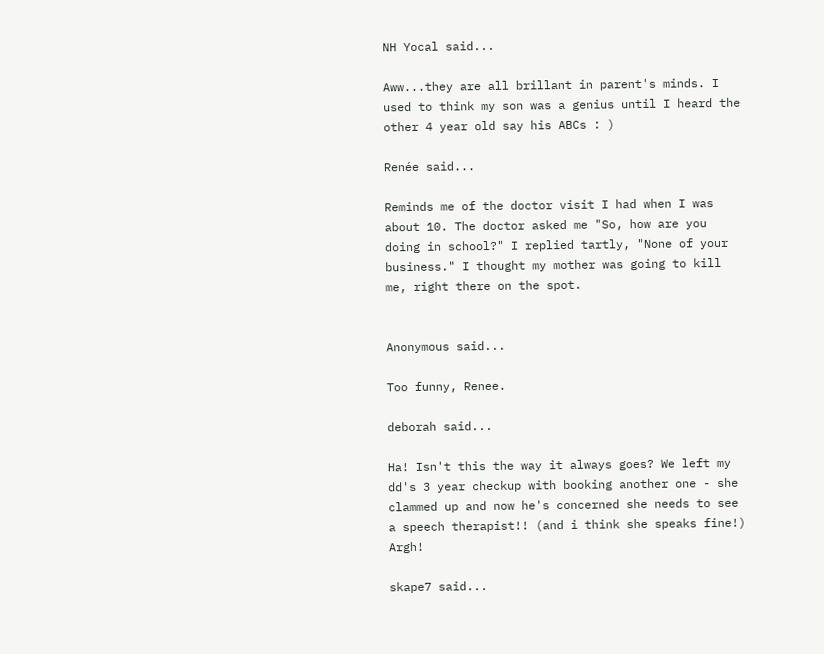NH Yocal said...

Aww...they are all brillant in parent's minds. I used to think my son was a genius until I heard the other 4 year old say his ABCs : )

Renée said...

Reminds me of the doctor visit I had when I was about 10. The doctor asked me "So, how are you doing in school?" I replied tartly, "None of your business." I thought my mother was going to kill me, right there on the spot.


Anonymous said...

Too funny, Renee.

deborah said...

Ha! Isn't this the way it always goes? We left my dd's 3 year checkup with booking another one - she clammed up and now he's concerned she needs to see a speech therapist!! (and i think she speaks fine!) Argh!

skape7 said...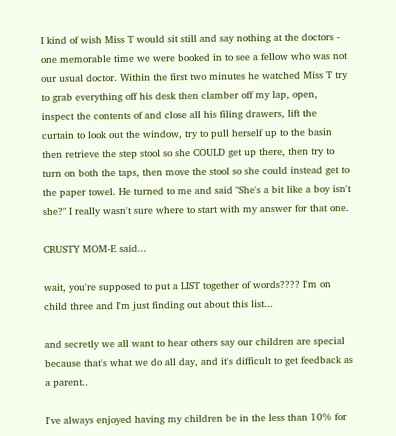I kind of wish Miss T would sit still and say nothing at the doctors - one memorable time we were booked in to see a fellow who was not our usual doctor. Within the first two minutes he watched Miss T try to grab everything off his desk then clamber off my lap, open, inspect the contents of and close all his filing drawers, lift the curtain to look out the window, try to pull herself up to the basin then retrieve the step stool so she COULD get up there, then try to turn on both the taps, then move the stool so she could instead get to the paper towel. He turned to me and said "She's a bit like a boy isn't she?" I really wasn't sure where to start with my answer for that one.

CRUSTY MOM-E said...

wait, you're supposed to put a LIST together of words???? I'm on child three and I'm just finding out about this list...

and secretly we all want to hear others say our children are special because that's what we do all day, and it's difficult to get feedback as a parent..

I've always enjoyed having my children be in the less than 10% for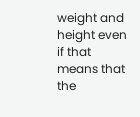weight and height even if that means that the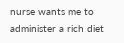nurse wants me to administer a rich diet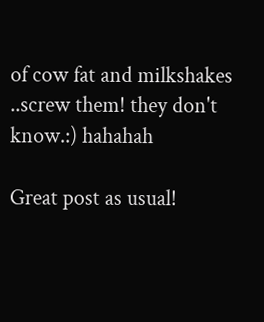of cow fat and milkshakes
..screw them! they don't know.:) hahahah

Great post as usual!